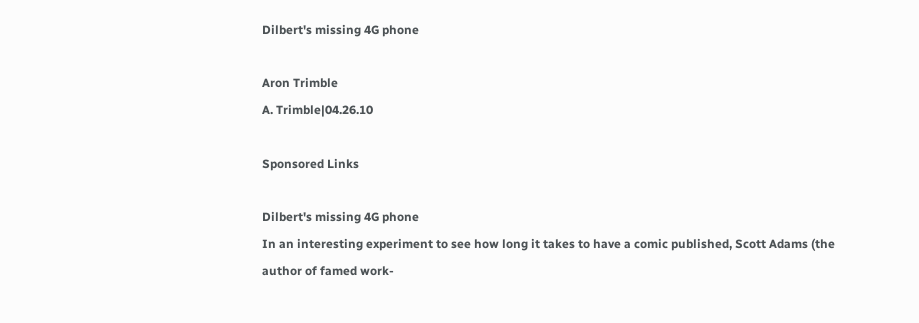Dilbert's missing 4G phone

Aron Trimble
A. Trimble|04.26.10

Sponsored Links

Dilbert's missing 4G phone
In an interesting experiment to see how long it takes to have a comic published, Scott Adams (the author of famed work-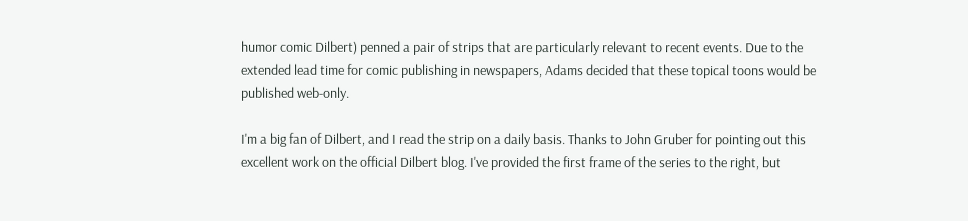humor comic Dilbert) penned a pair of strips that are particularly relevant to recent events. Due to the extended lead time for comic publishing in newspapers, Adams decided that these topical toons would be published web-only.

I'm a big fan of Dilbert, and I read the strip on a daily basis. Thanks to John Gruber for pointing out this excellent work on the official Dilbert blog. I've provided the first frame of the series to the right, but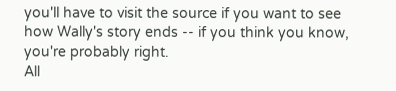you'll have to visit the source if you want to see how Wally's story ends -- if you think you know, you're probably right.
All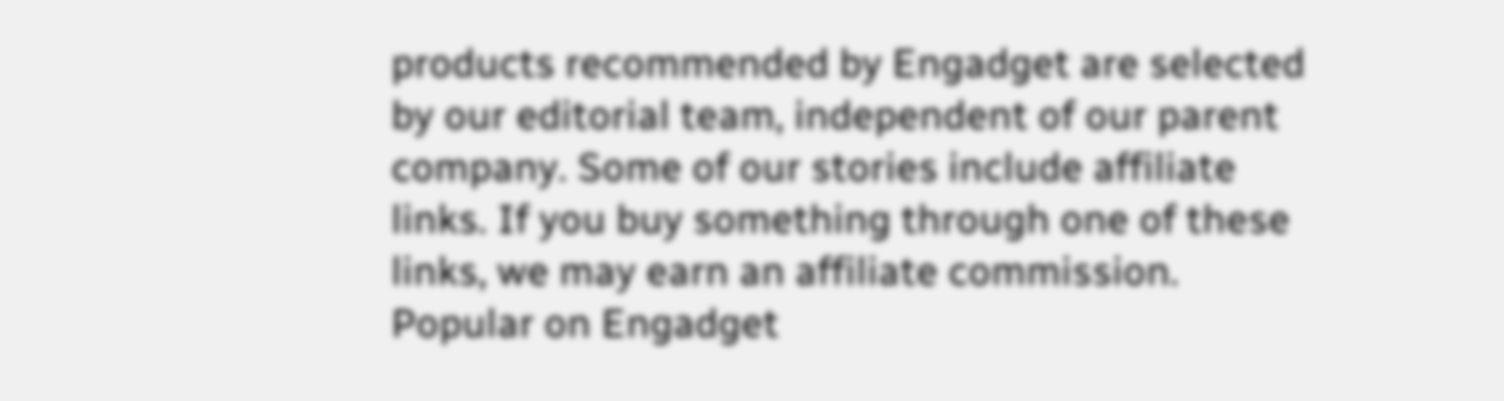products recommended by Engadget are selected by our editorial team, independent of our parent company. Some of our stories include affiliate links. If you buy something through one of these links, we may earn an affiliate commission.
Popular on Engadget